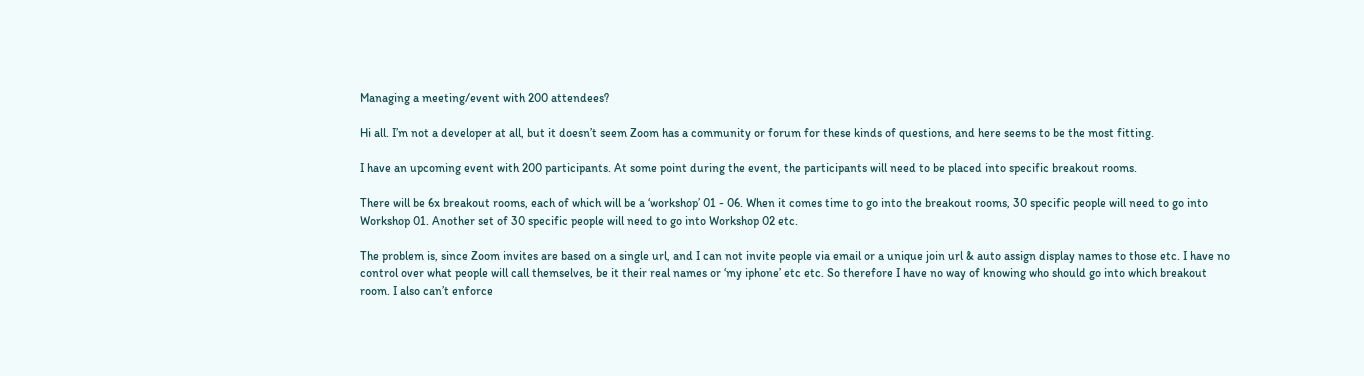Managing a meeting/event with 200 attendees?

Hi all. I’m not a developer at all, but it doesn’t seem Zoom has a community or forum for these kinds of questions, and here seems to be the most fitting.

I have an upcoming event with 200 participants. At some point during the event, the participants will need to be placed into specific breakout rooms.

There will be 6x breakout rooms, each of which will be a ‘workshop’ 01 - 06. When it comes time to go into the breakout rooms, 30 specific people will need to go into Workshop 01. Another set of 30 specific people will need to go into Workshop 02 etc.

The problem is, since Zoom invites are based on a single url, and I can not invite people via email or a unique join url & auto assign display names to those etc. I have no control over what people will call themselves, be it their real names or ‘my iphone’ etc etc. So therefore I have no way of knowing who should go into which breakout room. I also can’t enforce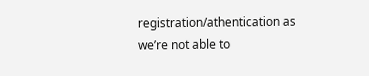registration/athentication as we’re not able to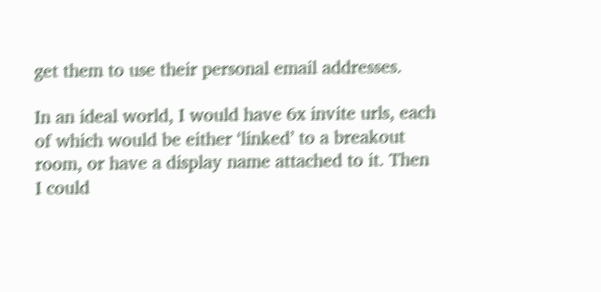get them to use their personal email addresses.

In an ideal world, I would have 6x invite urls, each of which would be either ‘linked’ to a breakout room, or have a display name attached to it. Then I could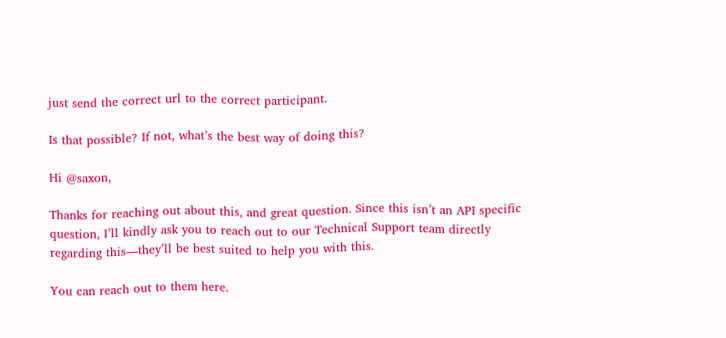just send the correct url to the correct participant.

Is that possible? If not, what’s the best way of doing this?

Hi @saxon,

Thanks for reaching out about this, and great question. Since this isn’t an API specific question, I’ll kindly ask you to reach out to our Technical Support team directly regarding this—they’ll be best suited to help you with this.

You can reach out to them here.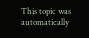This topic was automatically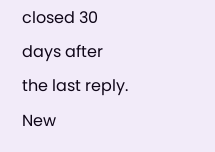closed 30 days after the last reply. New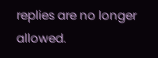replies are no longer allowed.